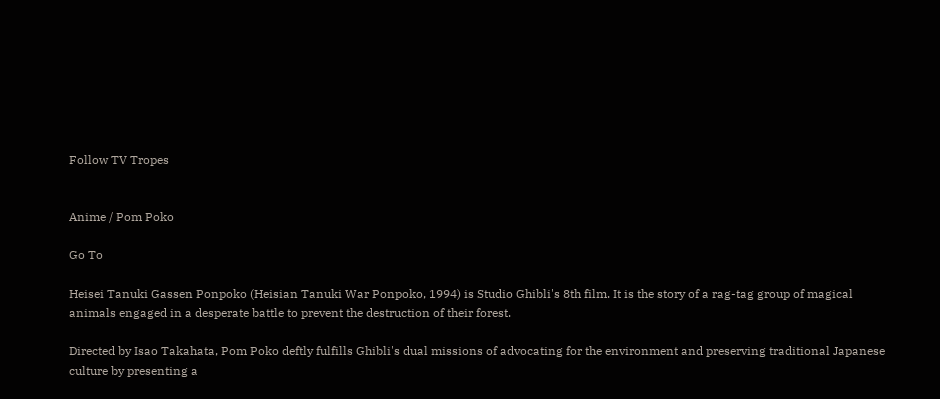Follow TV Tropes


Anime / Pom Poko

Go To

Heisei Tanuki Gassen Ponpoko (Heisian Tanuki War Ponpoko, 1994) is Studio Ghibli's 8th film. It is the story of a rag-tag group of magical animals engaged in a desperate battle to prevent the destruction of their forest.

Directed by Isao Takahata, Pom Poko deftly fulfills Ghibli's dual missions of advocating for the environment and preserving traditional Japanese culture by presenting a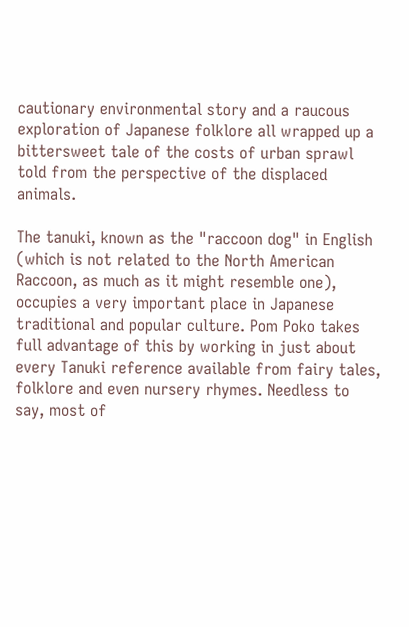cautionary environmental story and a raucous exploration of Japanese folklore all wrapped up a bittersweet tale of the costs of urban sprawl told from the perspective of the displaced animals.

The tanuki, known as the "raccoon dog" in English (which is not related to the North American Raccoon, as much as it might resemble one), occupies a very important place in Japanese traditional and popular culture. Pom Poko takes full advantage of this by working in just about every Tanuki reference available from fairy tales, folklore and even nursery rhymes. Needless to say, most of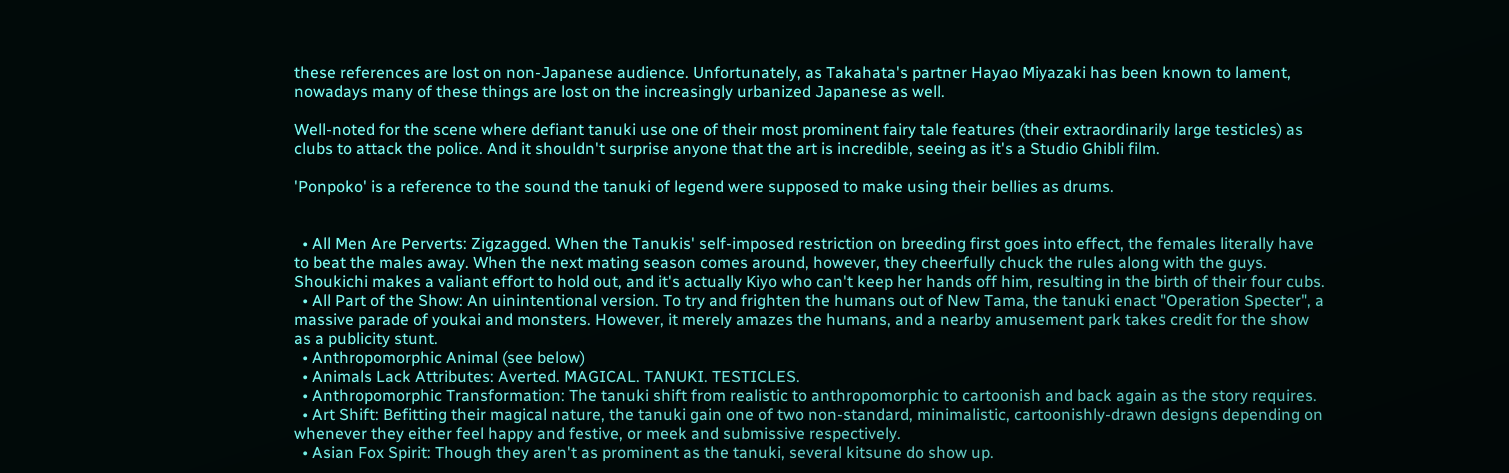these references are lost on non-Japanese audience. Unfortunately, as Takahata's partner Hayao Miyazaki has been known to lament, nowadays many of these things are lost on the increasingly urbanized Japanese as well.

Well-noted for the scene where defiant tanuki use one of their most prominent fairy tale features (their extraordinarily large testicles) as clubs to attack the police. And it shouldn't surprise anyone that the art is incredible, seeing as it's a Studio Ghibli film.

'Ponpoko' is a reference to the sound the tanuki of legend were supposed to make using their bellies as drums.


  • All Men Are Perverts: Zigzagged. When the Tanukis' self-imposed restriction on breeding first goes into effect, the females literally have to beat the males away. When the next mating season comes around, however, they cheerfully chuck the rules along with the guys. Shoukichi makes a valiant effort to hold out, and it's actually Kiyo who can't keep her hands off him, resulting in the birth of their four cubs.
  • All Part of the Show: An uinintentional version. To try and frighten the humans out of New Tama, the tanuki enact "Operation Specter", a massive parade of youkai and monsters. However, it merely amazes the humans, and a nearby amusement park takes credit for the show as a publicity stunt.
  • Anthropomorphic Animal (see below)
  • Animals Lack Attributes: Averted. MAGICAL. TANUKI. TESTICLES.
  • Anthropomorphic Transformation: The tanuki shift from realistic to anthropomorphic to cartoonish and back again as the story requires.
  • Art Shift: Befitting their magical nature, the tanuki gain one of two non-standard, minimalistic, cartoonishly-drawn designs depending on whenever they either feel happy and festive, or meek and submissive respectively.
  • Asian Fox Spirit: Though they aren't as prominent as the tanuki, several kitsune do show up.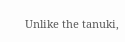Unlike the tanuki,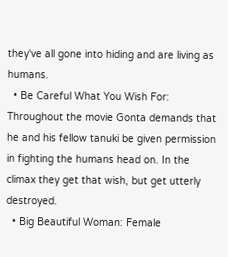they've all gone into hiding and are living as humans.
  • Be Careful What You Wish For: Throughout the movie Gonta demands that he and his fellow tanuki be given permission in fighting the humans head on. In the climax they get that wish, but get utterly destroyed.
  • Big Beautiful Woman: Female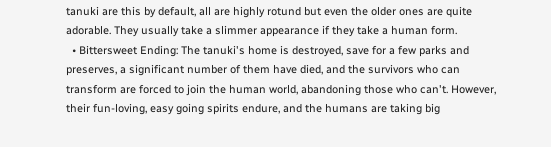tanuki are this by default, all are highly rotund but even the older ones are quite adorable. They usually take a slimmer appearance if they take a human form.
  • Bittersweet Ending: The tanuki's home is destroyed, save for a few parks and preserves, a significant number of them have died, and the survivors who can transform are forced to join the human world, abandoning those who can't. However, their fun-loving, easy going spirits endure, and the humans are taking big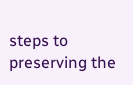steps to preserving the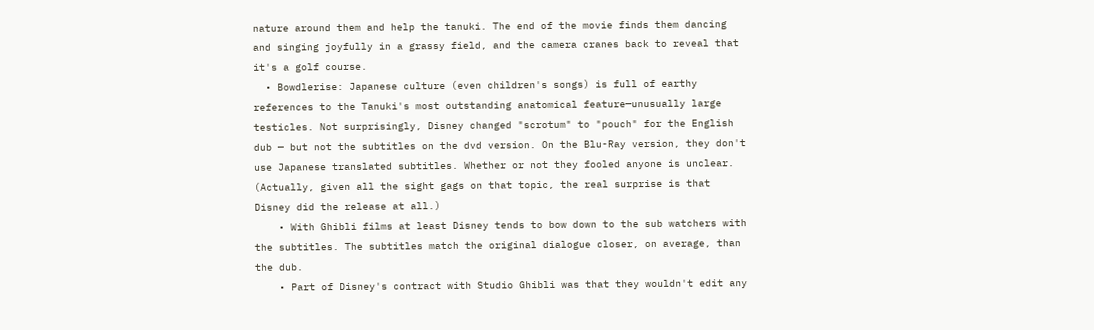nature around them and help the tanuki. The end of the movie finds them dancing and singing joyfully in a grassy field, and the camera cranes back to reveal that it's a golf course.
  • Bowdlerise: Japanese culture (even children's songs) is full of earthy references to the Tanuki's most outstanding anatomical feature—unusually large testicles. Not surprisingly, Disney changed "scrotum" to "pouch" for the English dub — but not the subtitles on the dvd version. On the Blu-Ray version, they don't use Japanese translated subtitles. Whether or not they fooled anyone is unclear. (Actually, given all the sight gags on that topic, the real surprise is that Disney did the release at all.)
    • With Ghibli films at least Disney tends to bow down to the sub watchers with the subtitles. The subtitles match the original dialogue closer, on average, than the dub.
    • Part of Disney's contract with Studio Ghibli was that they wouldn't edit any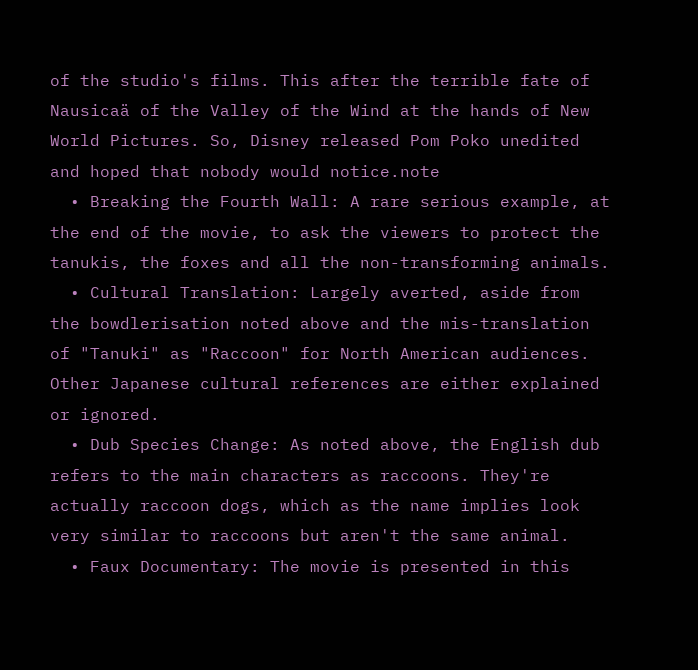of the studio's films. This after the terrible fate of Nausicaä of the Valley of the Wind at the hands of New World Pictures. So, Disney released Pom Poko unedited and hoped that nobody would notice.note
  • Breaking the Fourth Wall: A rare serious example, at the end of the movie, to ask the viewers to protect the tanukis, the foxes and all the non-transforming animals.
  • Cultural Translation: Largely averted, aside from the bowdlerisation noted above and the mis-translation of "Tanuki" as "Raccoon" for North American audiences. Other Japanese cultural references are either explained or ignored.
  • Dub Species Change: As noted above, the English dub refers to the main characters as raccoons. They're actually raccoon dogs, which as the name implies look very similar to raccoons but aren't the same animal.
  • Faux Documentary: The movie is presented in this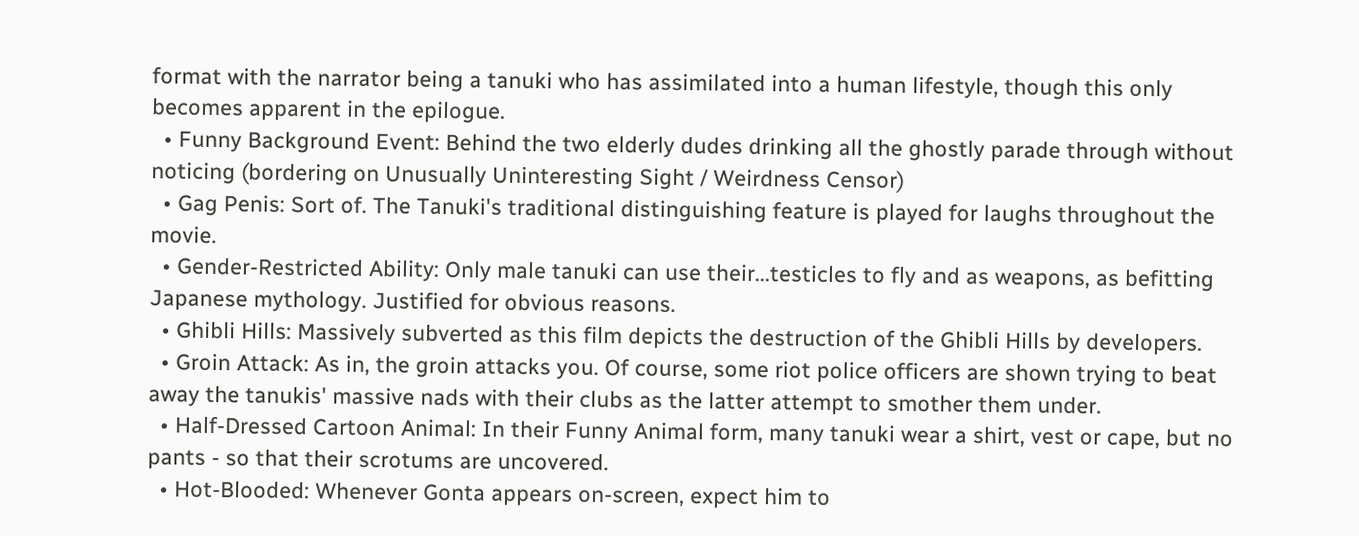format with the narrator being a tanuki who has assimilated into a human lifestyle, though this only becomes apparent in the epilogue.
  • Funny Background Event: Behind the two elderly dudes drinking all the ghostly parade through without noticing (bordering on Unusually Uninteresting Sight / Weirdness Censor)
  • Gag Penis: Sort of. The Tanuki's traditional distinguishing feature is played for laughs throughout the movie.
  • Gender-Restricted Ability: Only male tanuki can use their...testicles to fly and as weapons, as befitting Japanese mythology. Justified for obvious reasons.
  • Ghibli Hills: Massively subverted as this film depicts the destruction of the Ghibli Hills by developers.
  • Groin Attack: As in, the groin attacks you. Of course, some riot police officers are shown trying to beat away the tanukis' massive nads with their clubs as the latter attempt to smother them under.
  • Half-Dressed Cartoon Animal: In their Funny Animal form, many tanuki wear a shirt, vest or cape, but no pants - so that their scrotums are uncovered.
  • Hot-Blooded: Whenever Gonta appears on-screen, expect him to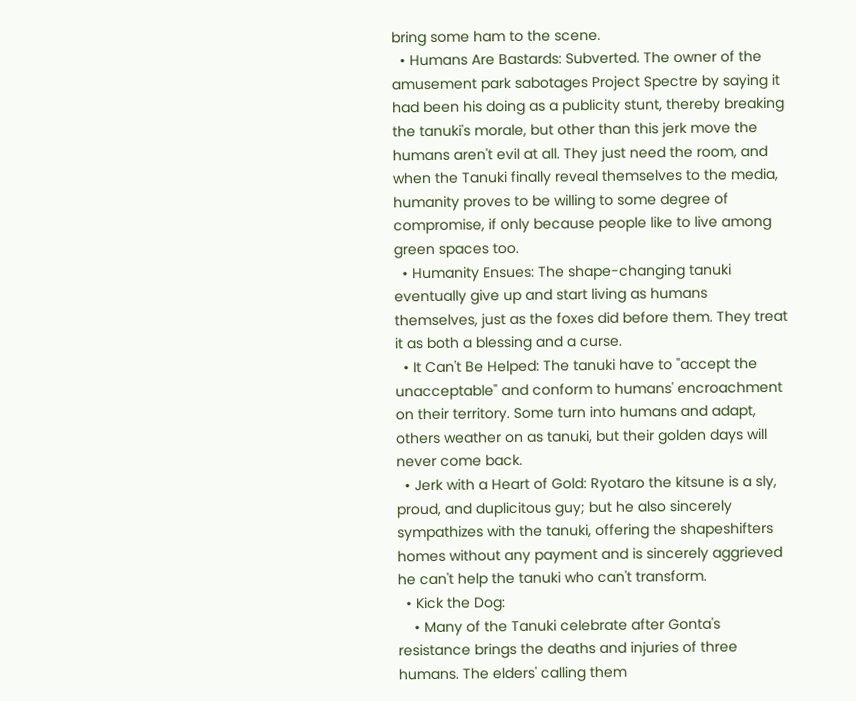bring some ham to the scene.
  • Humans Are Bastards: Subverted. The owner of the amusement park sabotages Project Spectre by saying it had been his doing as a publicity stunt, thereby breaking the tanuki's morale, but other than this jerk move the humans aren't evil at all. They just need the room, and when the Tanuki finally reveal themselves to the media, humanity proves to be willing to some degree of compromise, if only because people like to live among green spaces too.
  • Humanity Ensues: The shape-changing tanuki eventually give up and start living as humans themselves, just as the foxes did before them. They treat it as both a blessing and a curse.
  • It Can't Be Helped: The tanuki have to "accept the unacceptable" and conform to humans' encroachment on their territory. Some turn into humans and adapt, others weather on as tanuki, but their golden days will never come back.
  • Jerk with a Heart of Gold: Ryotaro the kitsune is a sly, proud, and duplicitous guy; but he also sincerely sympathizes with the tanuki, offering the shapeshifters homes without any payment and is sincerely aggrieved he can't help the tanuki who can't transform.
  • Kick the Dog:
    • Many of the Tanuki celebrate after Gonta's resistance brings the deaths and injuries of three humans. The elders' calling them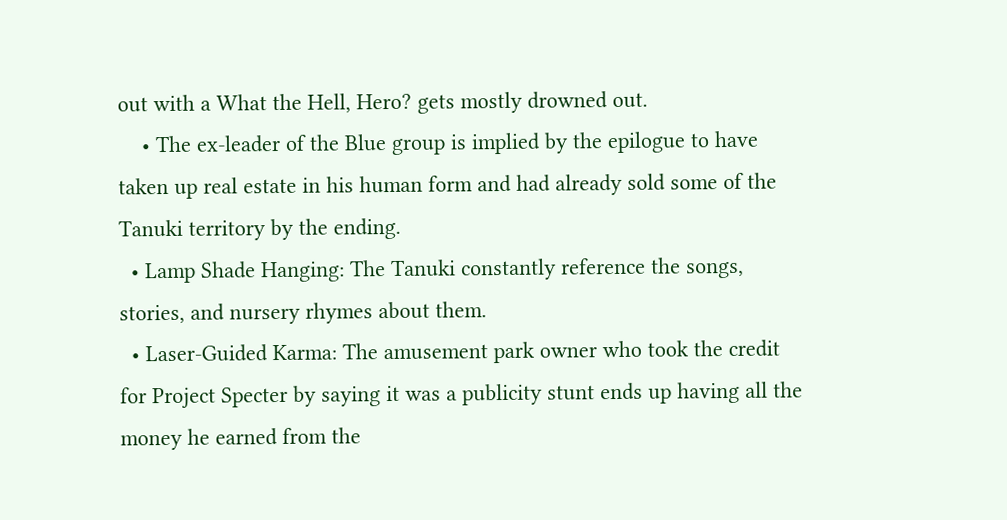out with a What the Hell, Hero? gets mostly drowned out.
    • The ex-leader of the Blue group is implied by the epilogue to have taken up real estate in his human form and had already sold some of the Tanuki territory by the ending.
  • Lamp Shade Hanging: The Tanuki constantly reference the songs, stories, and nursery rhymes about them.
  • Laser-Guided Karma: The amusement park owner who took the credit for Project Specter by saying it was a publicity stunt ends up having all the money he earned from the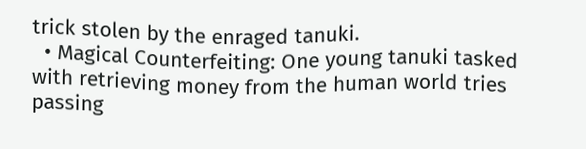trick stolen by the enraged tanuki.
  • Magical Counterfeiting: One young tanuki tasked with retrieving money from the human world tries passing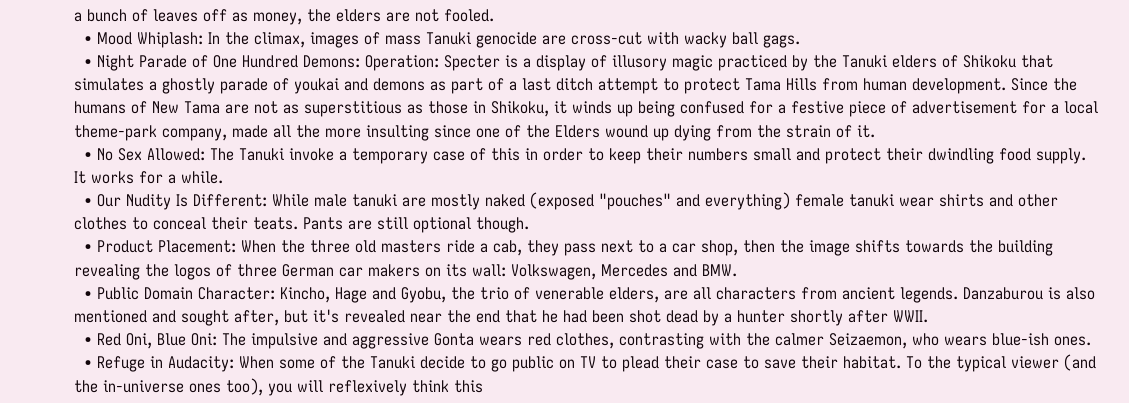a bunch of leaves off as money, the elders are not fooled.
  • Mood Whiplash: In the climax, images of mass Tanuki genocide are cross-cut with wacky ball gags.
  • Night Parade of One Hundred Demons: Operation: Specter is a display of illusory magic practiced by the Tanuki elders of Shikoku that simulates a ghostly parade of youkai and demons as part of a last ditch attempt to protect Tama Hills from human development. Since the humans of New Tama are not as superstitious as those in Shikoku, it winds up being confused for a festive piece of advertisement for a local theme-park company, made all the more insulting since one of the Elders wound up dying from the strain of it.
  • No Sex Allowed: The Tanuki invoke a temporary case of this in order to keep their numbers small and protect their dwindling food supply. It works for a while.
  • Our Nudity Is Different: While male tanuki are mostly naked (exposed "pouches" and everything) female tanuki wear shirts and other clothes to conceal their teats. Pants are still optional though.
  • Product Placement: When the three old masters ride a cab, they pass next to a car shop, then the image shifts towards the building revealing the logos of three German car makers on its wall: Volkswagen, Mercedes and BMW.
  • Public Domain Character: Kincho, Hage and Gyobu, the trio of venerable elders, are all characters from ancient legends. Danzaburou is also mentioned and sought after, but it's revealed near the end that he had been shot dead by a hunter shortly after WWII.
  • Red Oni, Blue Oni: The impulsive and aggressive Gonta wears red clothes, contrasting with the calmer Seizaemon, who wears blue-ish ones.
  • Refuge in Audacity: When some of the Tanuki decide to go public on TV to plead their case to save their habitat. To the typical viewer (and the in-universe ones too), you will reflexively think this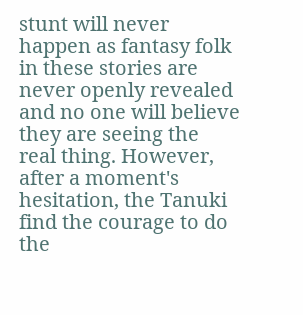stunt will never happen as fantasy folk in these stories are never openly revealed and no one will believe they are seeing the real thing. However, after a moment's hesitation, the Tanuki find the courage to do the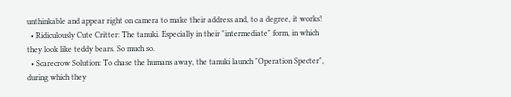unthinkable and appear right on camera to make their address and, to a degree, it works!
  • Ridiculously Cute Critter: The tanuki. Especially in their "intermediate" form, in which they look like teddy bears. So much so.
  • Scarecrow Solution: To chase the humans away, the tanuki launch "Operation Specter", during which they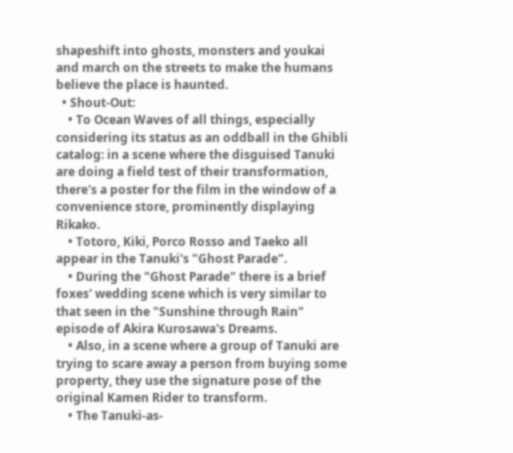shapeshift into ghosts, monsters and youkai and march on the streets to make the humans believe the place is haunted.
  • Shout-Out:
    • To Ocean Waves of all things, especially considering its status as an oddball in the Ghibli catalog: in a scene where the disguised Tanuki are doing a field test of their transformation, there's a poster for the film in the window of a convenience store, prominently displaying Rikako.
    • Totoro, Kiki, Porco Rosso and Taeko all appear in the Tanuki's "Ghost Parade".
    • During the "Ghost Parade" there is a brief foxes' wedding scene which is very similar to that seen in the "Sunshine through Rain" episode of Akira Kurosawa's Dreams.
    • Also, in a scene where a group of Tanuki are trying to scare away a person from buying some property, they use the signature pose of the original Kamen Rider to transform.
    • The Tanuki-as-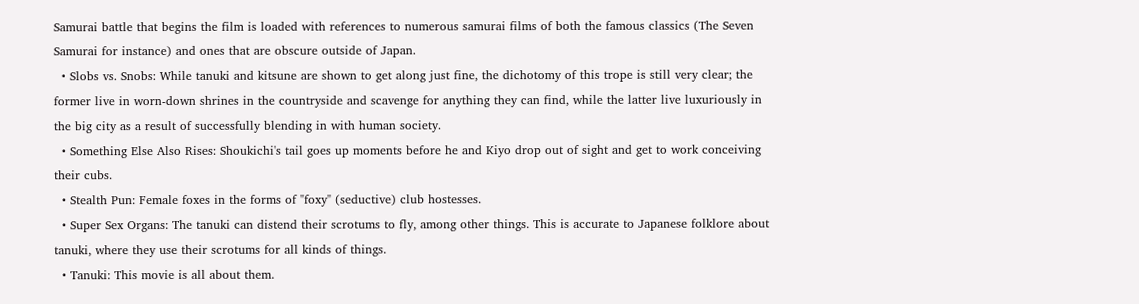Samurai battle that begins the film is loaded with references to numerous samurai films of both the famous classics (The Seven Samurai for instance) and ones that are obscure outside of Japan.
  • Slobs vs. Snobs: While tanuki and kitsune are shown to get along just fine, the dichotomy of this trope is still very clear; the former live in worn-down shrines in the countryside and scavenge for anything they can find, while the latter live luxuriously in the big city as a result of successfully blending in with human society.
  • Something Else Also Rises: Shoukichi's tail goes up moments before he and Kiyo drop out of sight and get to work conceiving their cubs.
  • Stealth Pun: Female foxes in the forms of "foxy" (seductive) club hostesses.
  • Super Sex Organs: The tanuki can distend their scrotums to fly, among other things. This is accurate to Japanese folklore about tanuki, where they use their scrotums for all kinds of things.
  • Tanuki: This movie is all about them.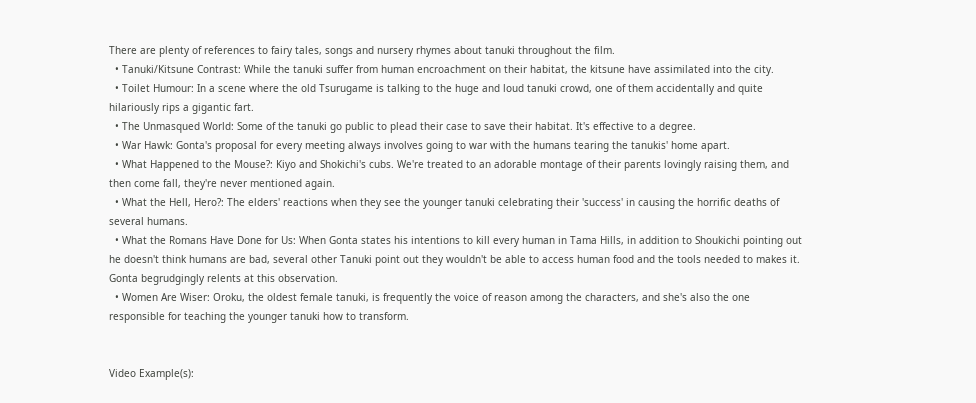There are plenty of references to fairy tales, songs and nursery rhymes about tanuki throughout the film.
  • Tanuki/Kitsune Contrast: While the tanuki suffer from human encroachment on their habitat, the kitsune have assimilated into the city.
  • Toilet Humour: In a scene where the old Tsurugame is talking to the huge and loud tanuki crowd, one of them accidentally and quite hilariously rips a gigantic fart.
  • The Unmasqued World: Some of the tanuki go public to plead their case to save their habitat. It's effective to a degree.
  • War Hawk: Gonta's proposal for every meeting always involves going to war with the humans tearing the tanukis' home apart.
  • What Happened to the Mouse?: Kiyo and Shokichi's cubs. We're treated to an adorable montage of their parents lovingly raising them, and then come fall, they're never mentioned again.
  • What the Hell, Hero?: The elders' reactions when they see the younger tanuki celebrating their 'success' in causing the horrific deaths of several humans.
  • What the Romans Have Done for Us: When Gonta states his intentions to kill every human in Tama Hills, in addition to Shoukichi pointing out he doesn't think humans are bad, several other Tanuki point out they wouldn't be able to access human food and the tools needed to makes it. Gonta begrudgingly relents at this observation.
  • Women Are Wiser: Oroku, the oldest female tanuki, is frequently the voice of reason among the characters, and she's also the one responsible for teaching the younger tanuki how to transform.


Video Example(s):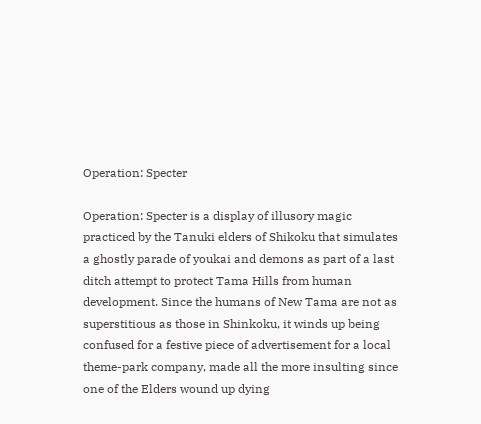Operation: Specter

Operation: Specter is a display of illusory magic practiced by the Tanuki elders of Shikoku that simulates a ghostly parade of youkai and demons as part of a last ditch attempt to protect Tama Hills from human development. Since the humans of New Tama are not as superstitious as those in Shinkoku, it winds up being confused for a festive piece of advertisement for a local theme-park company, made all the more insulting since one of the Elders wound up dying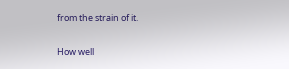from the strain of it.

How well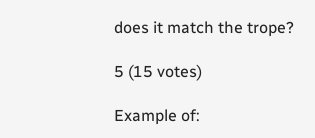does it match the trope?

5 (15 votes)

Example of: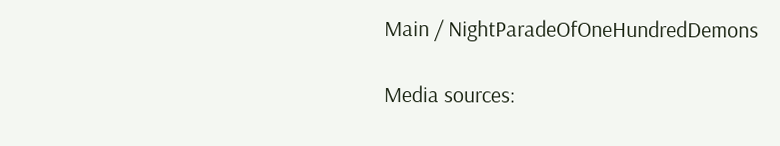Main / NightParadeOfOneHundredDemons

Media sources: